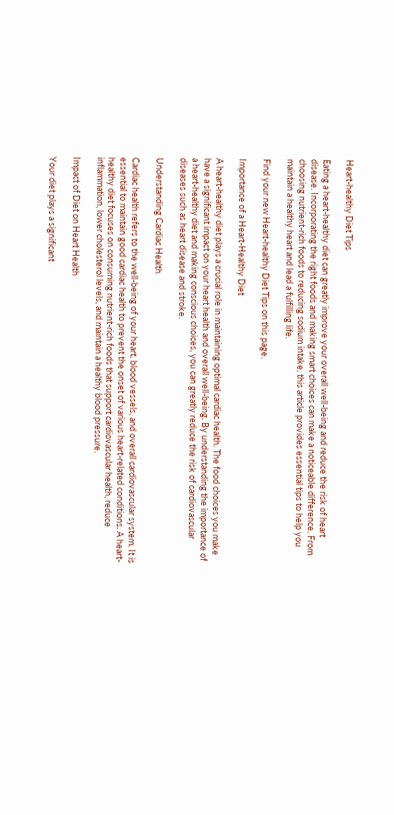Heart-healthy Diet Tips

Eating a heart-healthy diet can greatly improve your overall well-being and reduce the risk of heart disease. Incorporating the right foods and making smart choices can make a noticeable difference. From choosing nutrient-rich foods to reducing sodium intake, this article provides essential tips to help you maintain a healthy heart and lead a fulfilling life.

Find your new Heart-healthy Diet Tips on this page.

Importance of a Heart-Healthy Diet

A heart-healthy diet plays a crucial role in maintaining optimal cardiac health. The food choices you make have a significant impact on your heart health and overall well-being. By understanding the importance of a heart-healthy diet and making conscious choices, you can greatly reduce the risk of cardiovascular diseases such as heart disease and stroke.

Understanding Cardiac Health

Cardiac health refers to the well-being of your heart, blood vessels, and overall cardiovascular system. It is essential to maintain good cardiac health to prevent the onset of various heart-related conditions. A heart-healthy diet focuses on consuming nutrient-rich foods that support cardiovascular health, reduce inflammation, lower cholesterol levels, and maintain a healthy blood pressure.

Impact of Diet on Heart Health

Your diet plays a significant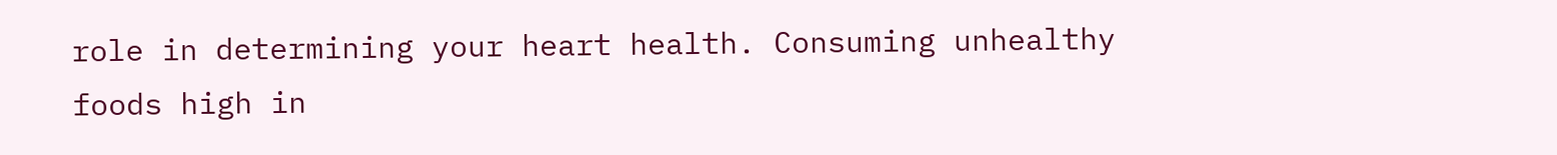role in determining your heart health. Consuming unhealthy foods high in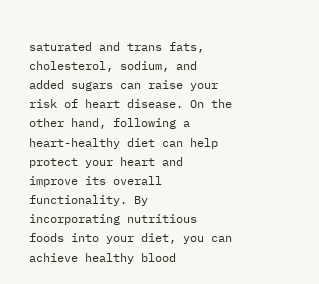saturated and trans fats, cholesterol, sodium, and added sugars can raise your risk of heart disease. On the other hand, following a heart-healthy diet can help protect your heart and improve its overall functionality. By incorporating nutritious foods into your diet, you can achieve healthy blood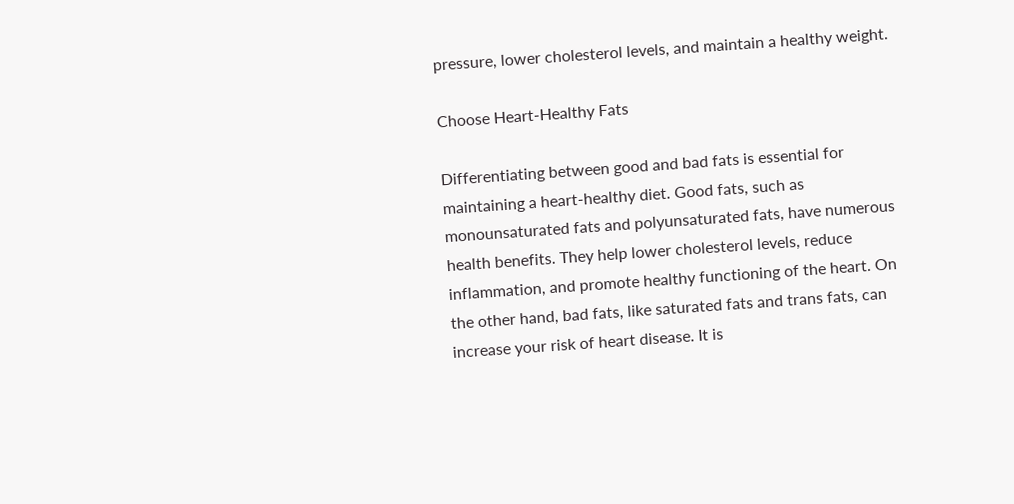pressure, lower cholesterol levels, and maintain a healthy weight.

Choose Heart-Healthy Fats

Differentiating between good and bad fats is essential for maintaining a heart-healthy diet. Good fats, such as monounsaturated fats and polyunsaturated fats, have numerous health benefits. They help lower cholesterol levels, reduce inflammation, and promote healthy functioning of the heart. On the other hand, bad fats, like saturated fats and trans fats, can increase your risk of heart disease. It is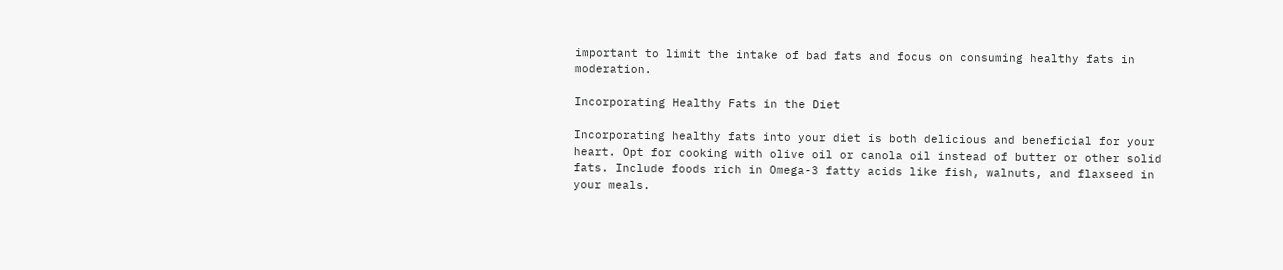important to limit the intake of bad fats and focus on consuming healthy fats in moderation.

Incorporating Healthy Fats in the Diet

Incorporating healthy fats into your diet is both delicious and beneficial for your heart. Opt for cooking with olive oil or canola oil instead of butter or other solid fats. Include foods rich in Omega-3 fatty acids like fish, walnuts, and flaxseed in your meals.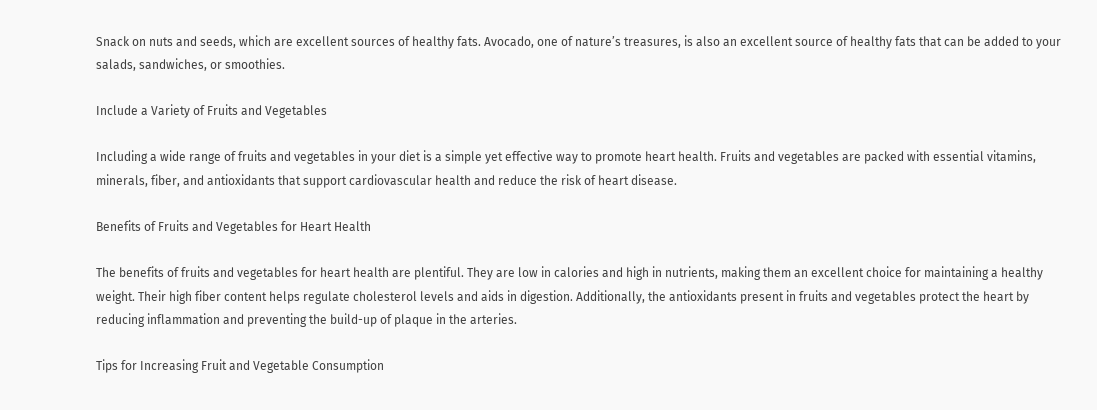Snack on nuts and seeds, which are excellent sources of healthy fats. Avocado, one of nature’s treasures, is also an excellent source of healthy fats that can be added to your salads, sandwiches, or smoothies.

Include a Variety of Fruits and Vegetables

Including a wide range of fruits and vegetables in your diet is a simple yet effective way to promote heart health. Fruits and vegetables are packed with essential vitamins, minerals, fiber, and antioxidants that support cardiovascular health and reduce the risk of heart disease.

Benefits of Fruits and Vegetables for Heart Health

The benefits of fruits and vegetables for heart health are plentiful. They are low in calories and high in nutrients, making them an excellent choice for maintaining a healthy weight. Their high fiber content helps regulate cholesterol levels and aids in digestion. Additionally, the antioxidants present in fruits and vegetables protect the heart by reducing inflammation and preventing the build-up of plaque in the arteries.

Tips for Increasing Fruit and Vegetable Consumption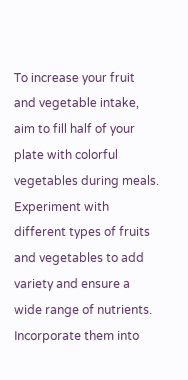To increase your fruit and vegetable intake, aim to fill half of your plate with colorful vegetables during meals. Experiment with different types of fruits and vegetables to add variety and ensure a wide range of nutrients. Incorporate them into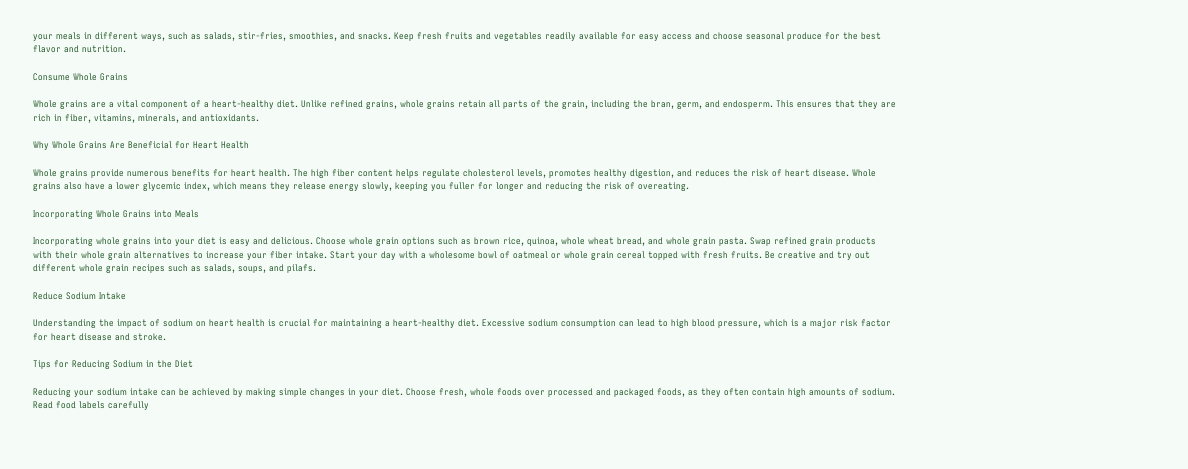your meals in different ways, such as salads, stir-fries, smoothies, and snacks. Keep fresh fruits and vegetables readily available for easy access and choose seasonal produce for the best flavor and nutrition.

Consume Whole Grains

Whole grains are a vital component of a heart-healthy diet. Unlike refined grains, whole grains retain all parts of the grain, including the bran, germ, and endosperm. This ensures that they are rich in fiber, vitamins, minerals, and antioxidants.

Why Whole Grains Are Beneficial for Heart Health

Whole grains provide numerous benefits for heart health. The high fiber content helps regulate cholesterol levels, promotes healthy digestion, and reduces the risk of heart disease. Whole grains also have a lower glycemic index, which means they release energy slowly, keeping you fuller for longer and reducing the risk of overeating.

Incorporating Whole Grains into Meals

Incorporating whole grains into your diet is easy and delicious. Choose whole grain options such as brown rice, quinoa, whole wheat bread, and whole grain pasta. Swap refined grain products with their whole grain alternatives to increase your fiber intake. Start your day with a wholesome bowl of oatmeal or whole grain cereal topped with fresh fruits. Be creative and try out different whole grain recipes such as salads, soups, and pilafs.

Reduce Sodium Intake

Understanding the impact of sodium on heart health is crucial for maintaining a heart-healthy diet. Excessive sodium consumption can lead to high blood pressure, which is a major risk factor for heart disease and stroke.

Tips for Reducing Sodium in the Diet

Reducing your sodium intake can be achieved by making simple changes in your diet. Choose fresh, whole foods over processed and packaged foods, as they often contain high amounts of sodium. Read food labels carefully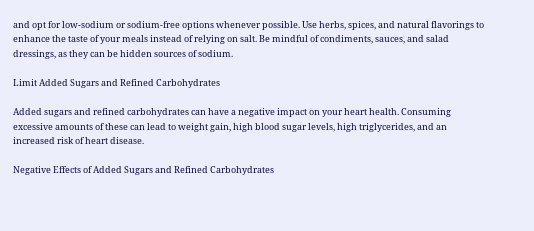and opt for low-sodium or sodium-free options whenever possible. Use herbs, spices, and natural flavorings to enhance the taste of your meals instead of relying on salt. Be mindful of condiments, sauces, and salad dressings, as they can be hidden sources of sodium.

Limit Added Sugars and Refined Carbohydrates

Added sugars and refined carbohydrates can have a negative impact on your heart health. Consuming excessive amounts of these can lead to weight gain, high blood sugar levels, high triglycerides, and an increased risk of heart disease.

Negative Effects of Added Sugars and Refined Carbohydrates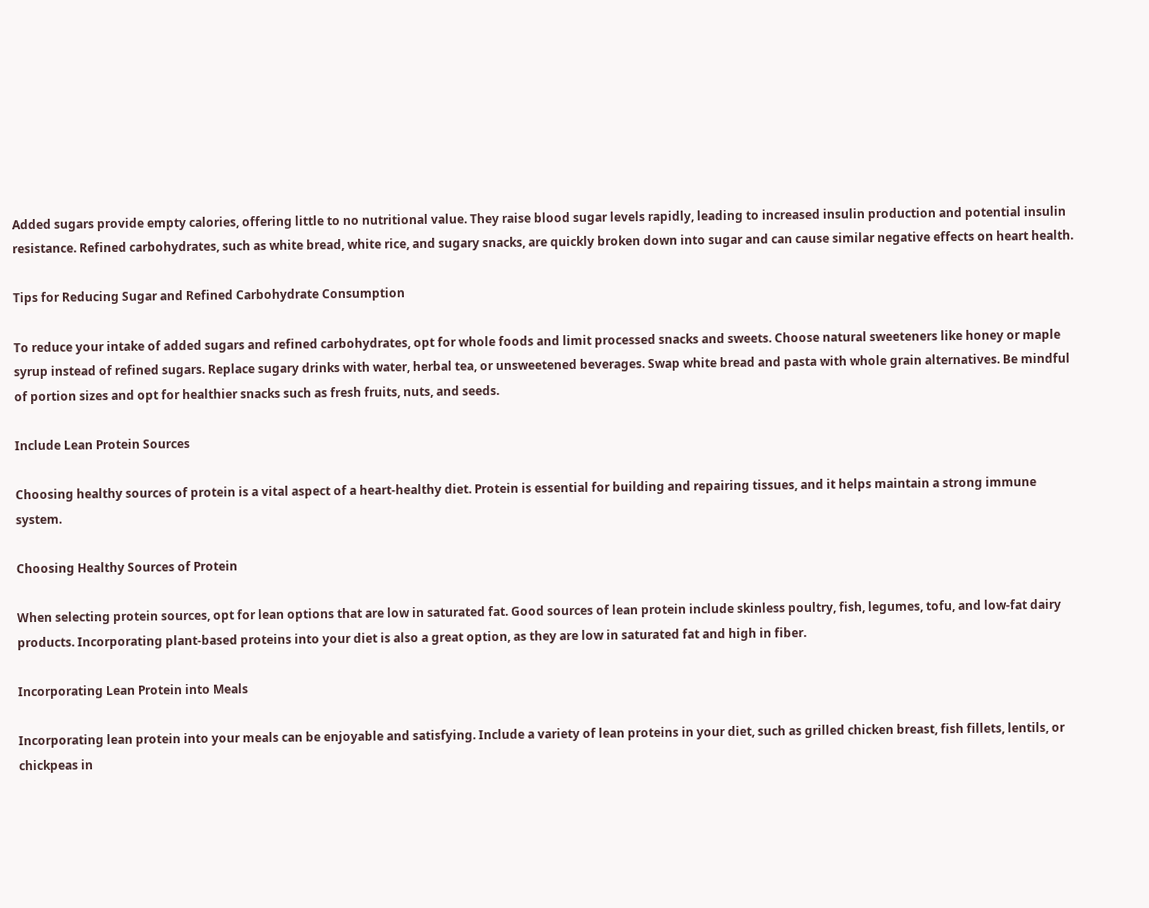Added sugars provide empty calories, offering little to no nutritional value. They raise blood sugar levels rapidly, leading to increased insulin production and potential insulin resistance. Refined carbohydrates, such as white bread, white rice, and sugary snacks, are quickly broken down into sugar and can cause similar negative effects on heart health.

Tips for Reducing Sugar and Refined Carbohydrate Consumption

To reduce your intake of added sugars and refined carbohydrates, opt for whole foods and limit processed snacks and sweets. Choose natural sweeteners like honey or maple syrup instead of refined sugars. Replace sugary drinks with water, herbal tea, or unsweetened beverages. Swap white bread and pasta with whole grain alternatives. Be mindful of portion sizes and opt for healthier snacks such as fresh fruits, nuts, and seeds.

Include Lean Protein Sources

Choosing healthy sources of protein is a vital aspect of a heart-healthy diet. Protein is essential for building and repairing tissues, and it helps maintain a strong immune system.

Choosing Healthy Sources of Protein

When selecting protein sources, opt for lean options that are low in saturated fat. Good sources of lean protein include skinless poultry, fish, legumes, tofu, and low-fat dairy products. Incorporating plant-based proteins into your diet is also a great option, as they are low in saturated fat and high in fiber.

Incorporating Lean Protein into Meals

Incorporating lean protein into your meals can be enjoyable and satisfying. Include a variety of lean proteins in your diet, such as grilled chicken breast, fish fillets, lentils, or chickpeas in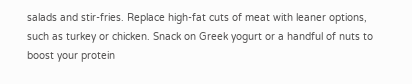salads and stir-fries. Replace high-fat cuts of meat with leaner options, such as turkey or chicken. Snack on Greek yogurt or a handful of nuts to boost your protein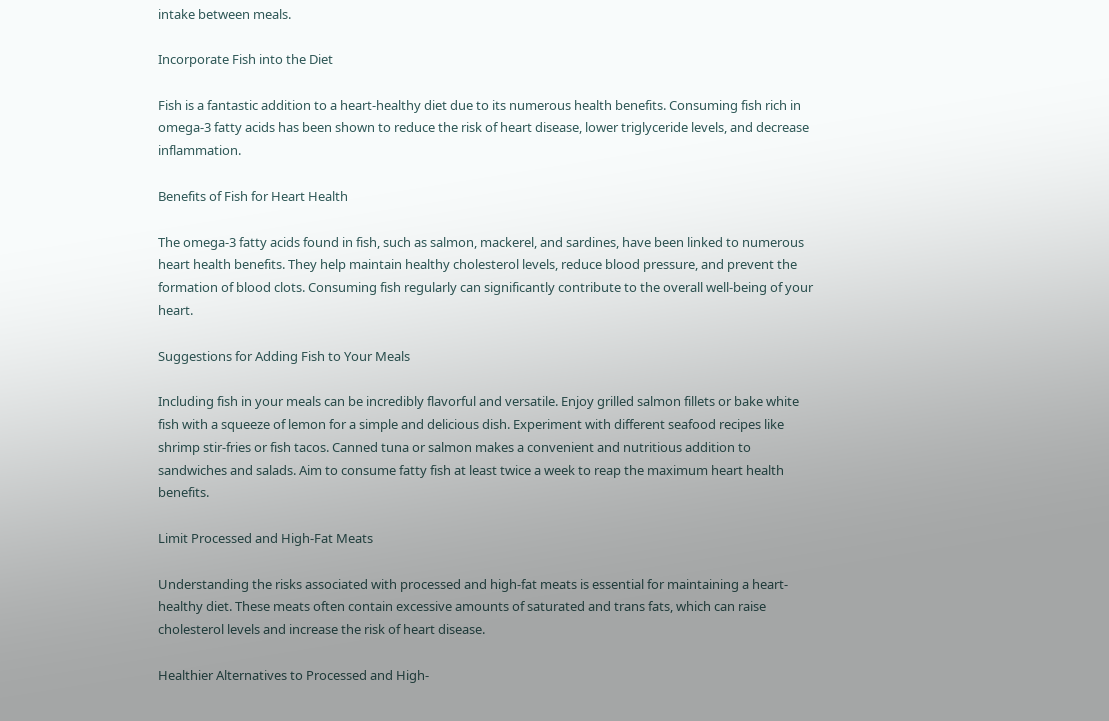intake between meals.

Incorporate Fish into the Diet

Fish is a fantastic addition to a heart-healthy diet due to its numerous health benefits. Consuming fish rich in omega-3 fatty acids has been shown to reduce the risk of heart disease, lower triglyceride levels, and decrease inflammation.

Benefits of Fish for Heart Health

The omega-3 fatty acids found in fish, such as salmon, mackerel, and sardines, have been linked to numerous heart health benefits. They help maintain healthy cholesterol levels, reduce blood pressure, and prevent the formation of blood clots. Consuming fish regularly can significantly contribute to the overall well-being of your heart.

Suggestions for Adding Fish to Your Meals

Including fish in your meals can be incredibly flavorful and versatile. Enjoy grilled salmon fillets or bake white fish with a squeeze of lemon for a simple and delicious dish. Experiment with different seafood recipes like shrimp stir-fries or fish tacos. Canned tuna or salmon makes a convenient and nutritious addition to sandwiches and salads. Aim to consume fatty fish at least twice a week to reap the maximum heart health benefits.

Limit Processed and High-Fat Meats

Understanding the risks associated with processed and high-fat meats is essential for maintaining a heart-healthy diet. These meats often contain excessive amounts of saturated and trans fats, which can raise cholesterol levels and increase the risk of heart disease.

Healthier Alternatives to Processed and High-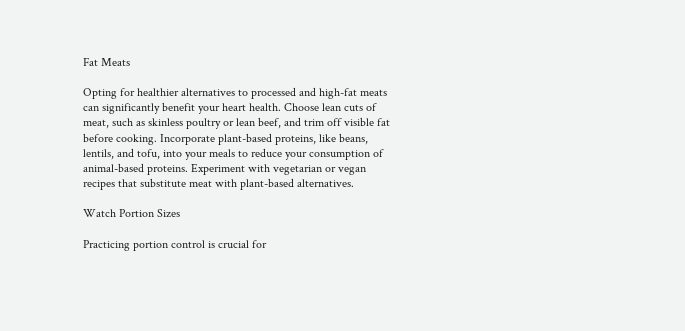Fat Meats

Opting for healthier alternatives to processed and high-fat meats can significantly benefit your heart health. Choose lean cuts of meat, such as skinless poultry or lean beef, and trim off visible fat before cooking. Incorporate plant-based proteins, like beans, lentils, and tofu, into your meals to reduce your consumption of animal-based proteins. Experiment with vegetarian or vegan recipes that substitute meat with plant-based alternatives.

Watch Portion Sizes

Practicing portion control is crucial for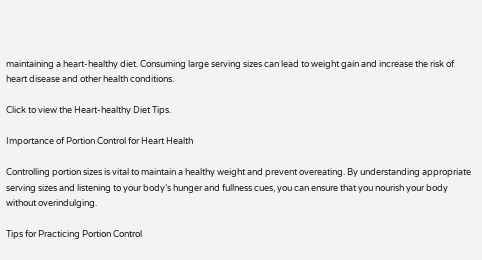maintaining a heart-healthy diet. Consuming large serving sizes can lead to weight gain and increase the risk of heart disease and other health conditions.

Click to view the Heart-healthy Diet Tips.

Importance of Portion Control for Heart Health

Controlling portion sizes is vital to maintain a healthy weight and prevent overeating. By understanding appropriate serving sizes and listening to your body’s hunger and fullness cues, you can ensure that you nourish your body without overindulging.

Tips for Practicing Portion Control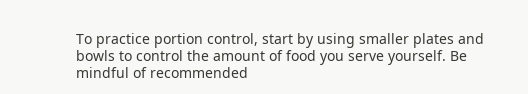To practice portion control, start by using smaller plates and bowls to control the amount of food you serve yourself. Be mindful of recommended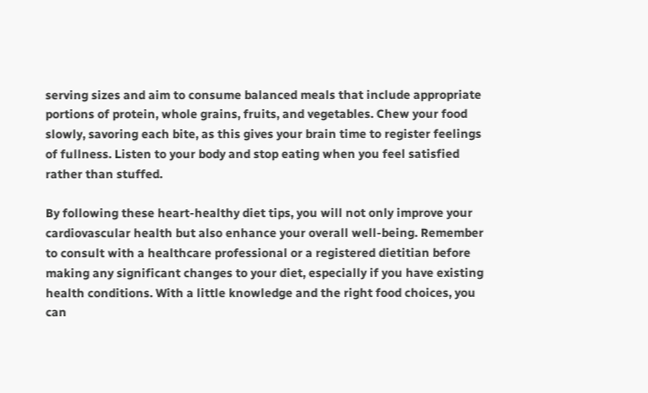serving sizes and aim to consume balanced meals that include appropriate portions of protein, whole grains, fruits, and vegetables. Chew your food slowly, savoring each bite, as this gives your brain time to register feelings of fullness. Listen to your body and stop eating when you feel satisfied rather than stuffed.

By following these heart-healthy diet tips, you will not only improve your cardiovascular health but also enhance your overall well-being. Remember to consult with a healthcare professional or a registered dietitian before making any significant changes to your diet, especially if you have existing health conditions. With a little knowledge and the right food choices, you can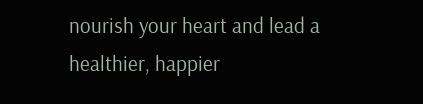nourish your heart and lead a healthier, happier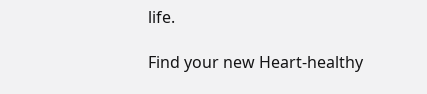life.

Find your new Heart-healthy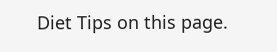Diet Tips on this page.